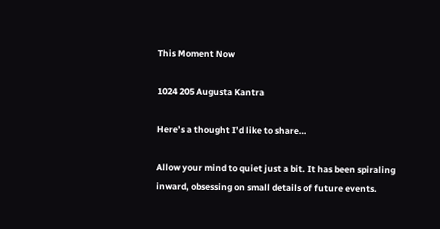This Moment Now

1024 205 Augusta Kantra

Here’s a thought I’d like to share…

Allow your mind to quiet just a bit. It has been spiraling inward, obsessing on small details of future events.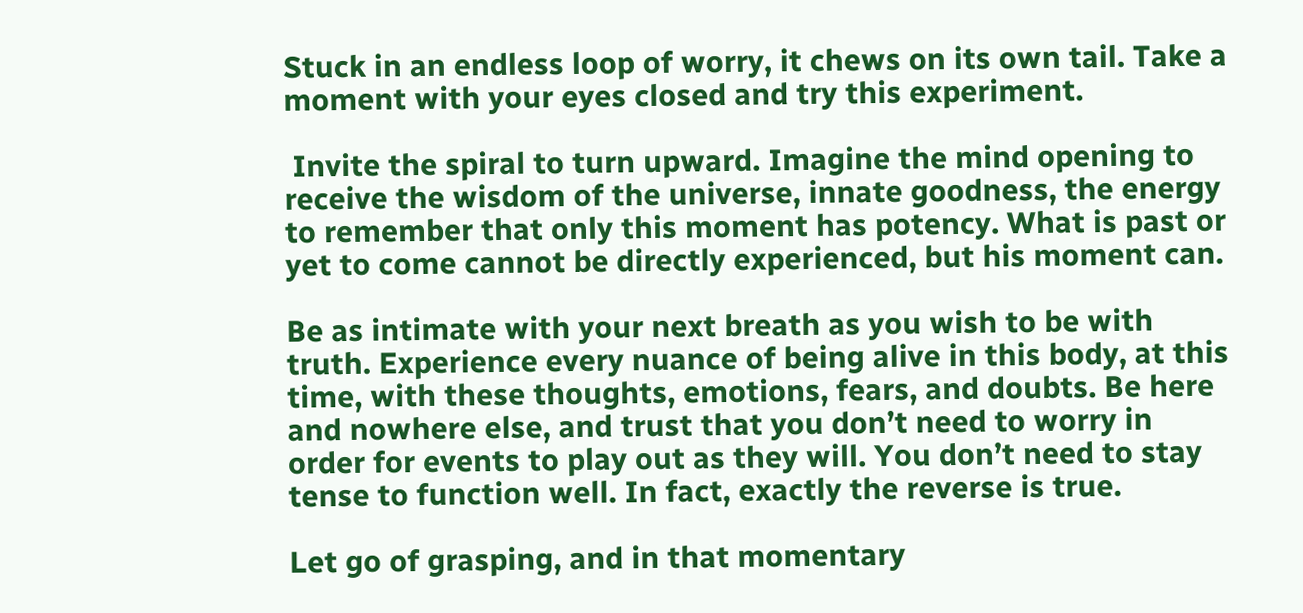Stuck in an endless loop of worry, it chews on its own tail. Take a moment with your eyes closed and try this experiment.

 Invite the spiral to turn upward. Imagine the mind opening to receive the wisdom of the universe, innate goodness, the energy to remember that only this moment has potency. What is past or yet to come cannot be directly experienced, but his moment can.

Be as intimate with your next breath as you wish to be with truth. Experience every nuance of being alive in this body, at this time, with these thoughts, emotions, fears, and doubts. Be here and nowhere else, and trust that you don’t need to worry in order for events to play out as they will. You don’t need to stay tense to function well. In fact, exactly the reverse is true.

Let go of grasping, and in that momentary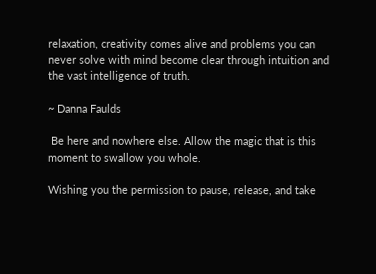relaxation, creativity comes alive and problems you can never solve with mind become clear through intuition and the vast intelligence of truth.

~ Danna Faulds

 Be here and nowhere else. Allow the magic that is this moment to swallow you whole.

Wishing you the permission to pause, release, and take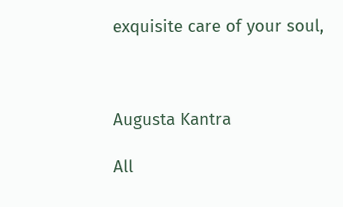exquisite care of your soul,



Augusta Kantra

All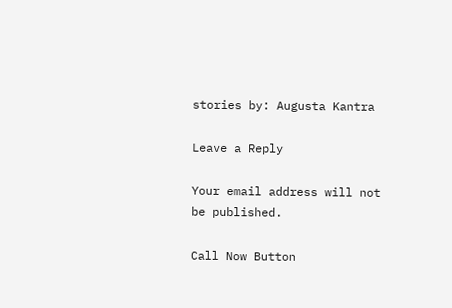stories by: Augusta Kantra

Leave a Reply

Your email address will not be published.

Call Now Button